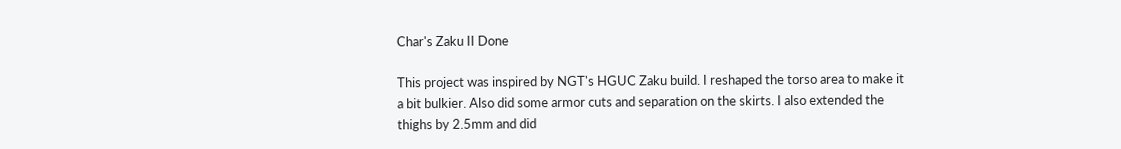Char's Zaku II Done

This project was inspired by NGT's HGUC Zaku build. I reshaped the torso area to make it a bit bulkier. Also did some armor cuts and separation on the skirts. I also extended the thighs by 2.5mm and did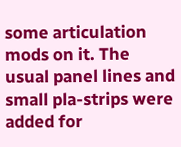some articulation mods on it. The usual panel lines and small pla-strips were added for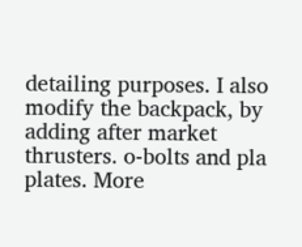detailing purposes. I also modify the backpack, by adding after market thrusters. o-bolts and pla plates. More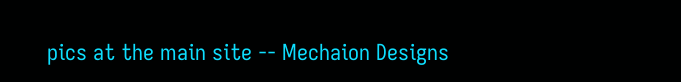pics at the main site -- Mechaion Designs